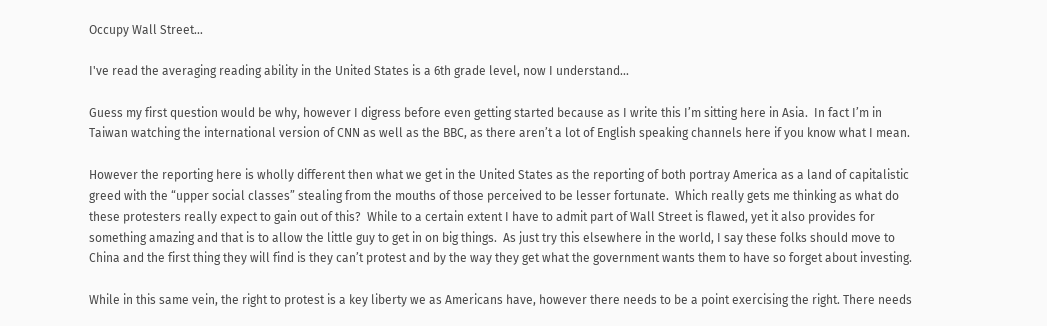Occupy Wall Street…

I've read the averaging reading ability in the United States is a 6th grade level, now I understand...

Guess my first question would be why, however I digress before even getting started because as I write this I’m sitting here in Asia.  In fact I’m in Taiwan watching the international version of CNN as well as the BBC, as there aren’t a lot of English speaking channels here if you know what I mean.

However the reporting here is wholly different then what we get in the United States as the reporting of both portray America as a land of capitalistic greed with the “upper social classes” stealing from the mouths of those perceived to be lesser fortunate.  Which really gets me thinking as what do these protesters really expect to gain out of this?  While to a certain extent I have to admit part of Wall Street is flawed, yet it also provides for something amazing and that is to allow the little guy to get in on big things.  As just try this elsewhere in the world, I say these folks should move to China and the first thing they will find is they can’t protest and by the way they get what the government wants them to have so forget about investing.

While in this same vein, the right to protest is a key liberty we as Americans have, however there needs to be a point exercising the right. There needs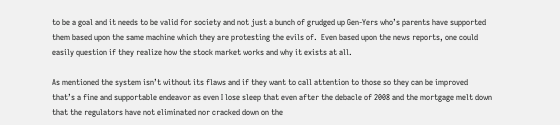to be a goal and it needs to be valid for society and not just a bunch of grudged up Gen-Yers who’s parents have supported them based upon the same machine which they are protesting the evils of.  Even based upon the news reports, one could easily question if they realize how the stock market works and why it exists at all.

As mentioned the system isn’t without its flaws and if they want to call attention to those so they can be improved that’s a fine and supportable endeavor as even I lose sleep that even after the debacle of 2008 and the mortgage melt down that the regulators have not eliminated nor cracked down on the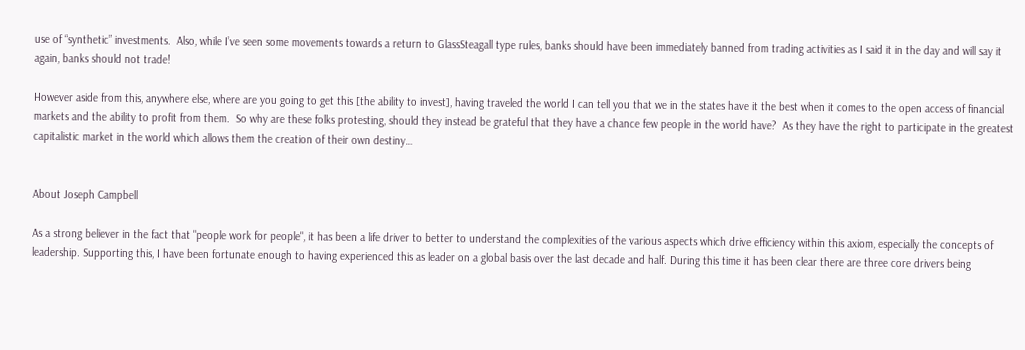use of “synthetic” investments.  Also, while I’ve seen some movements towards a return to GlassSteagall type rules, banks should have been immediately banned from trading activities as I said it in the day and will say it again, banks should not trade!

However aside from this, anywhere else, where are you going to get this [the ability to invest], having traveled the world I can tell you that we in the states have it the best when it comes to the open access of financial markets and the ability to profit from them.  So why are these folks protesting, should they instead be grateful that they have a chance few people in the world have?  As they have the right to participate in the greatest capitalistic market in the world which allows them the creation of their own destiny…


About Joseph Campbell

As a strong believer in the fact that "people work for people", it has been a life driver to better to understand the complexities of the various aspects which drive efficiency within this axiom, especially the concepts of leadership. Supporting this, I have been fortunate enough to having experienced this as leader on a global basis over the last decade and half. During this time it has been clear there are three core drivers being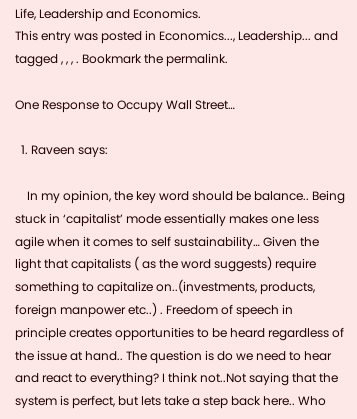Life, Leadership and Economics.
This entry was posted in Economics..., Leadership... and tagged , , , . Bookmark the permalink.

One Response to Occupy Wall Street…

  1. Raveen says:

    In my opinion, the key word should be balance.. Being stuck in ‘capitalist’ mode essentially makes one less agile when it comes to self sustainability… Given the light that capitalists ( as the word suggests) require something to capitalize on..(investments, products, foreign manpower etc..) . Freedom of speech in principle creates opportunities to be heard regardless of the issue at hand.. The question is do we need to hear and react to everything? I think not..Not saying that the system is perfect, but lets take a step back here.. Who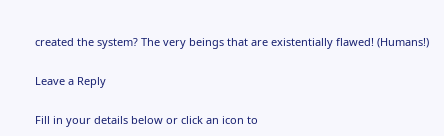created the system? The very beings that are existentially flawed! (Humans!)

Leave a Reply

Fill in your details below or click an icon to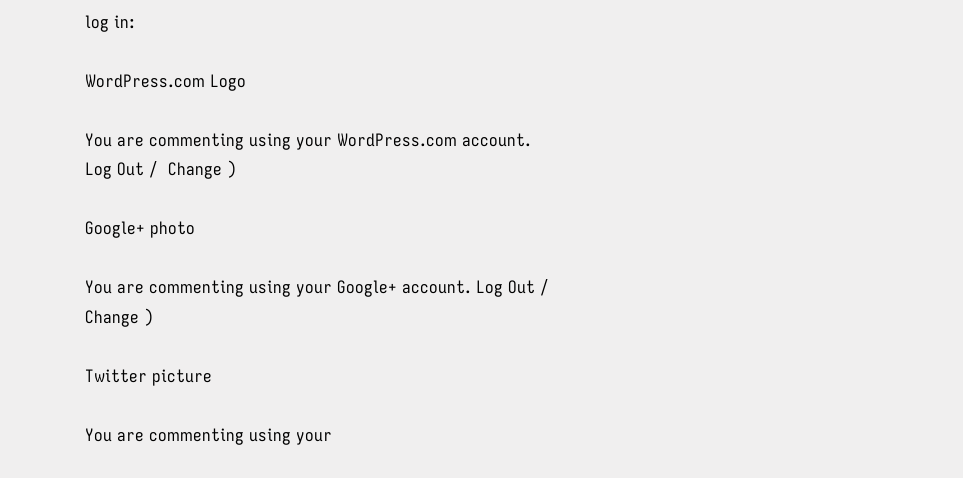log in:

WordPress.com Logo

You are commenting using your WordPress.com account. Log Out /  Change )

Google+ photo

You are commenting using your Google+ account. Log Out /  Change )

Twitter picture

You are commenting using your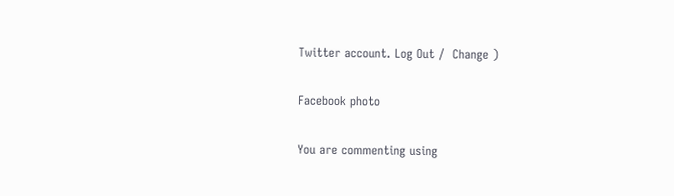Twitter account. Log Out /  Change )

Facebook photo

You are commenting using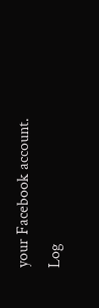your Facebook account. Log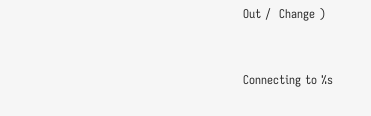Out /  Change )


Connecting to %s